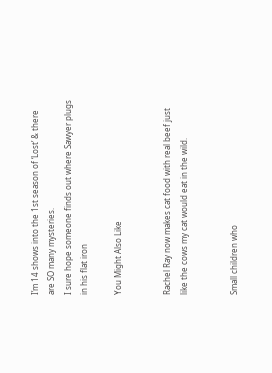I’m 14 shows into the 1st season of ‘Lost’ & there are SO many mysteries.
I sure hope someone finds out where Sawyer plugs in his flat iron

You Might Also Like


Rachel Ray now makes cat food with real beef just like the cows my cat would eat in the wild.


Small children who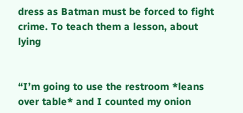dress as Batman must be forced to fight crime. To teach them a lesson, about lying


“I’m going to use the restroom *leans over table* and I counted my onion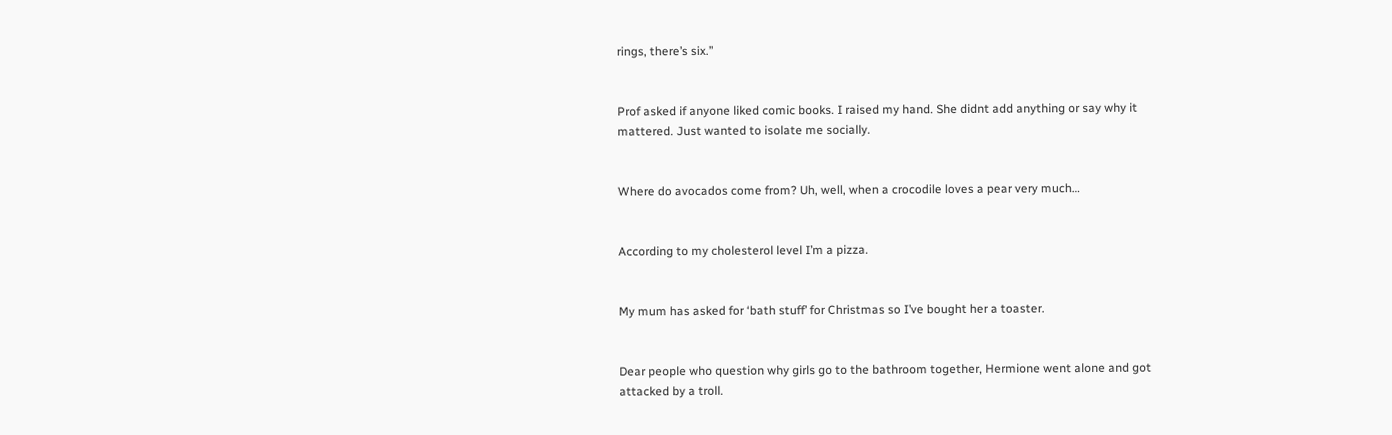rings, there’s six.”


Prof asked if anyone liked comic books. I raised my hand. She didnt add anything or say why it mattered. Just wanted to isolate me socially.


Where do avocados come from? Uh, well, when a crocodile loves a pear very much…


According to my cholesterol level I’m a pizza.


My mum has asked for ‘bath stuff’ for Christmas so I’ve bought her a toaster.


Dear people who question why girls go to the bathroom together, Hermione went alone and got attacked by a troll.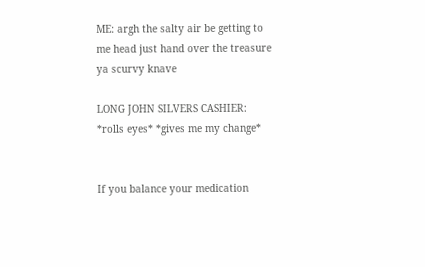ME: argh the salty air be getting to me head just hand over the treasure ya scurvy knave

LONG JOHN SILVERS CASHIER: *rolls eyes* *gives me my change*


If you balance your medication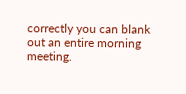correctly you can blank out an entire morning meeting.